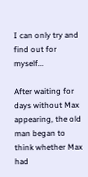I can only try and find out for myself...

After waiting for days without Max appearing, the old man began to think whether Max had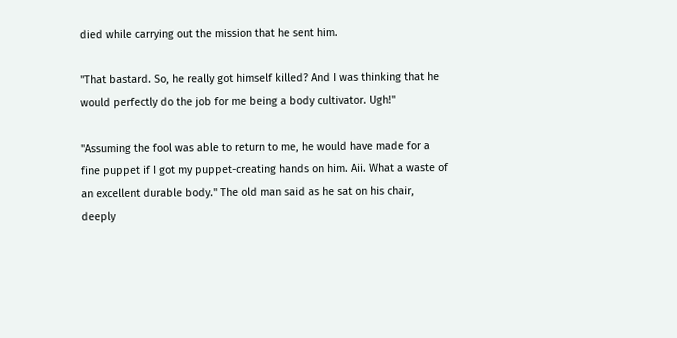died while carrying out the mission that he sent him.

"That bastard. So, he really got himself killed? And I was thinking that he would perfectly do the job for me being a body cultivator. Ugh!"

"Assuming the fool was able to return to me, he would have made for a fine puppet if I got my puppet-creating hands on him. Aii. What a waste of an excellent durable body." The old man said as he sat on his chair, deeply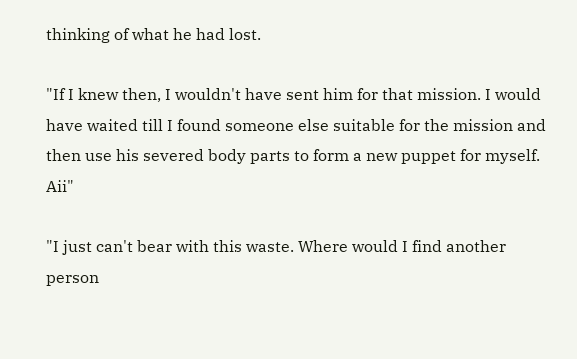thinking of what he had lost.

"If I knew then, I wouldn't have sent him for that mission. I would have waited till I found someone else suitable for the mission and then use his severed body parts to form a new puppet for myself. Aii"

"I just can't bear with this waste. Where would I find another person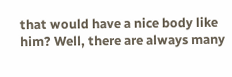that would have a nice body like him? Well, there are always many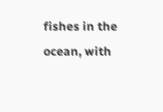fishes in the ocean, with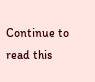Continue to read this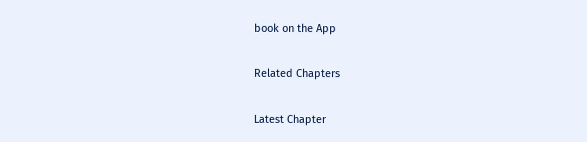book on the App

Related Chapters

Latest Chapter